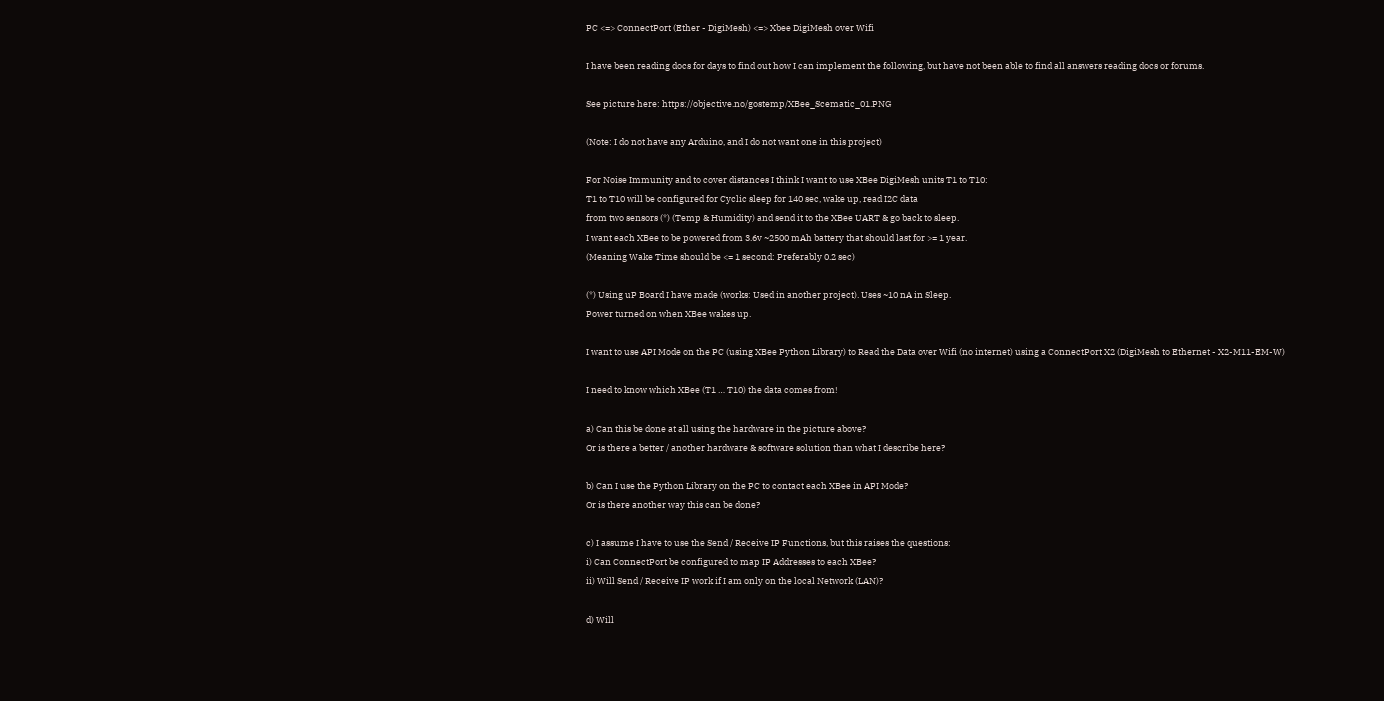PC <=> ConnectPort (Ether - DigiMesh) <=> Xbee DigiMesh over Wifi

I have been reading docs for days to find out how I can implement the following, but have not been able to find all answers reading docs or forums.

See picture here: https://objective.no/gostemp/XBee_Scematic_01.PNG

(Note: I do not have any Arduino, and I do not want one in this project)

For Noise Immunity and to cover distances I think I want to use XBee DigiMesh units T1 to T10:
T1 to T10 will be configured for Cyclic sleep for 140 sec, wake up, read I2C data
from two sensors (*) (Temp & Humidity) and send it to the XBee UART & go back to sleep.
I want each XBee to be powered from 3.6v ~2500 mAh battery that should last for >= 1 year.
(Meaning Wake Time should be <= 1 second: Preferably 0.2 sec)

(*) Using uP Board I have made (works: Used in another project). Uses ~10 nA in Sleep.
Power turned on when XBee wakes up.

I want to use API Mode on the PC (using XBee Python Library) to Read the Data over Wifi (no internet) using a ConnectPort X2 (DigiMesh to Ethernet - X2-M11-EM-W)

I need to know which XBee (T1 … T10) the data comes from!

a) Can this be done at all using the hardware in the picture above?
Or is there a better / another hardware & software solution than what I describe here?

b) Can I use the Python Library on the PC to contact each XBee in API Mode?
Or is there another way this can be done?

c) I assume I have to use the Send / Receive IP Functions, but this raises the questions:
i) Can ConnectPort be configured to map IP Addresses to each XBee?
ii) Will Send / Receive IP work if I am only on the local Network (LAN)?

d) Will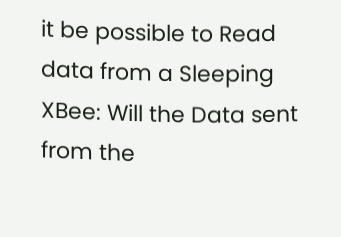it be possible to Read data from a Sleeping XBee: Will the Data sent from the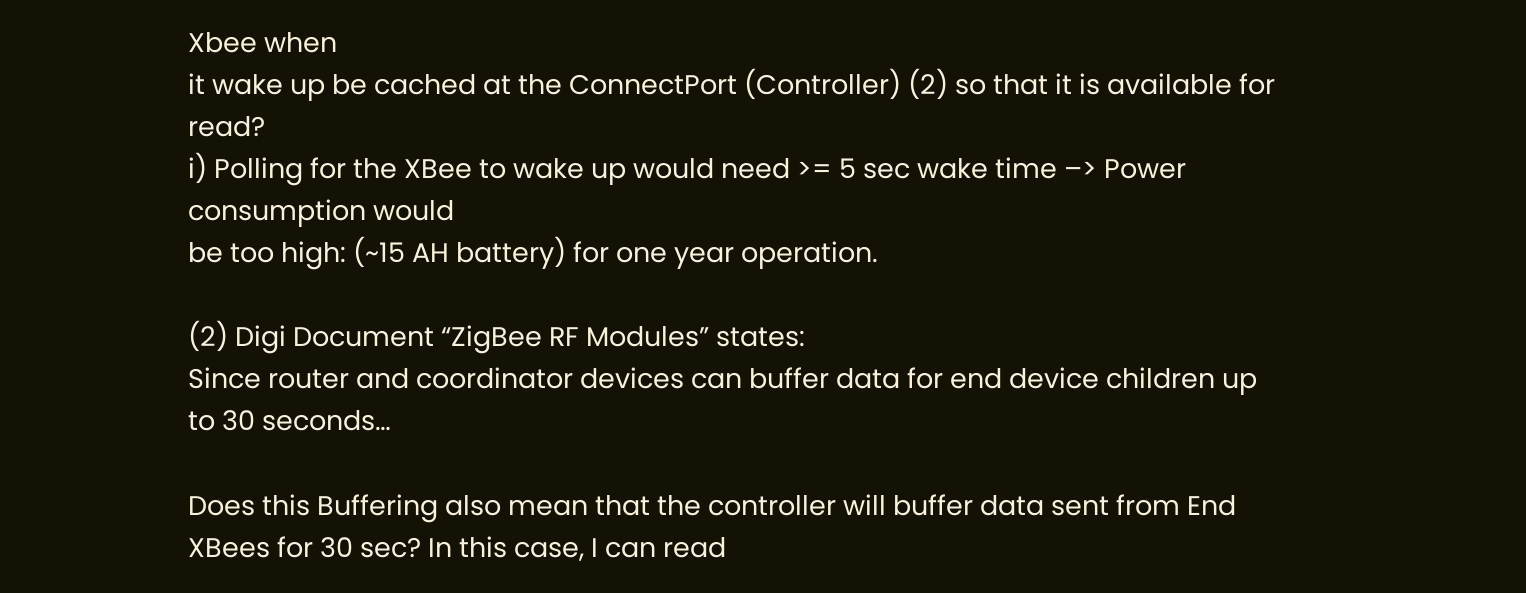Xbee when
it wake up be cached at the ConnectPort (Controller) (2) so that it is available for read?
i) Polling for the XBee to wake up would need >= 5 sec wake time –> Power consumption would
be too high: (~15 AH battery) for one year operation.

(2) Digi Document “ZigBee RF Modules” states:
Since router and coordinator devices can buffer data for end device children up to 30 seconds…

Does this Buffering also mean that the controller will buffer data sent from End XBees for 30 sec? In this case, I can read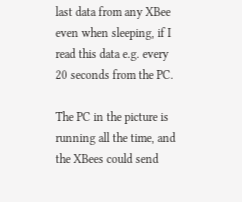last data from any XBee even when sleeping, if I read this data e.g. every 20 seconds from the PC.

The PC in the picture is running all the time, and the XBees could send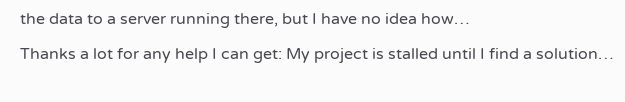the data to a server running there, but I have no idea how…

Thanks a lot for any help I can get: My project is stalled until I find a solution…